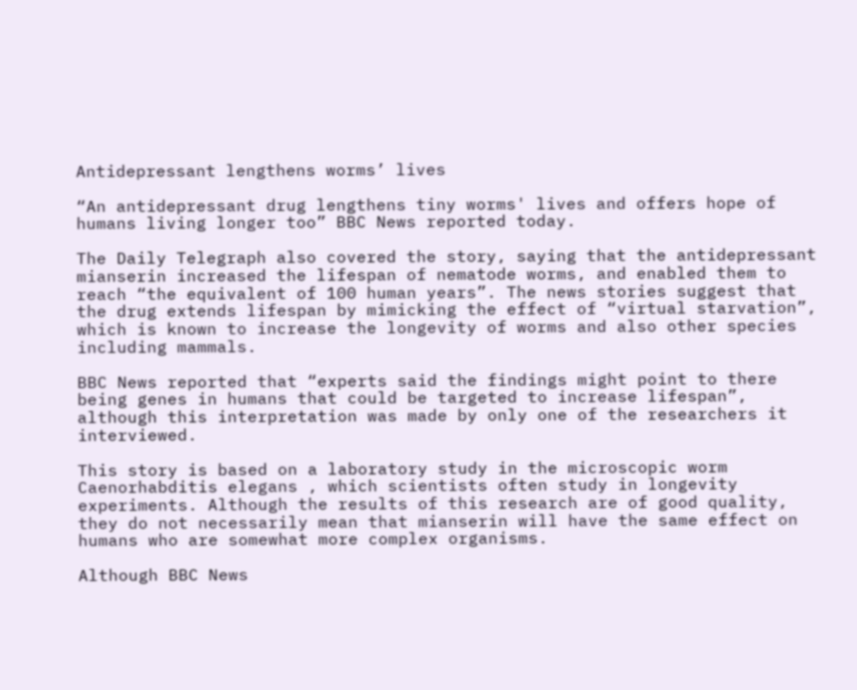Antidepressant lengthens worms’ lives

“An antidepressant drug lengthens tiny worms' lives and offers hope of humans living longer too” BBC News reported today.

The Daily Telegraph also covered the story, saying that the antidepressant mianserin increased the lifespan of nematode worms, and enabled them to reach “the equivalent of 100 human years”. The news stories suggest that the drug extends lifespan by mimicking the effect of “virtual starvation”, which is known to increase the longevity of worms and also other species including mammals.

BBC News reported that “experts said the findings might point to there being genes in humans that could be targeted to increase lifespan”, although this interpretation was made by only one of the researchers it interviewed.

This story is based on a laboratory study in the microscopic worm Caenorhabditis elegans , which scientists often study in longevity experiments. Although the results of this research are of good quality, they do not necessarily mean that mianserin will have the same effect on humans who are somewhat more complex organisms.

Although BBC News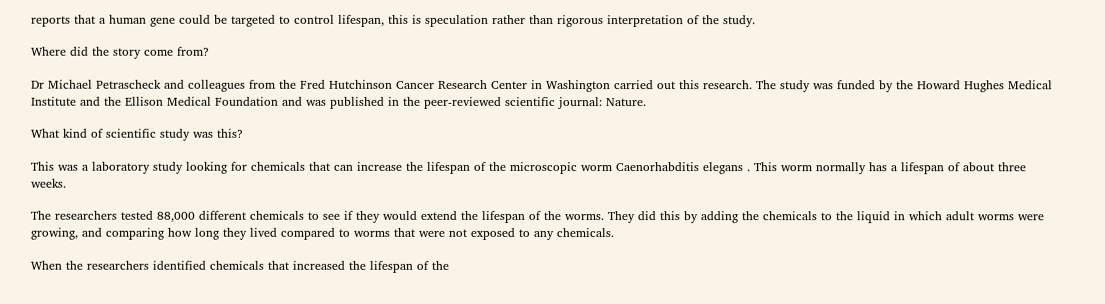reports that a human gene could be targeted to control lifespan, this is speculation rather than rigorous interpretation of the study.

Where did the story come from?

Dr Michael Petrascheck and colleagues from the Fred Hutchinson Cancer Research Center in Washington carried out this research. The study was funded by the Howard Hughes Medical Institute and the Ellison Medical Foundation and was published in the peer-reviewed scientific journal: Nature.

What kind of scientific study was this?

This was a laboratory study looking for chemicals that can increase the lifespan of the microscopic worm Caenorhabditis elegans . This worm normally has a lifespan of about three weeks.

The researchers tested 88,000 different chemicals to see if they would extend the lifespan of the worms. They did this by adding the chemicals to the liquid in which adult worms were growing, and comparing how long they lived compared to worms that were not exposed to any chemicals.

When the researchers identified chemicals that increased the lifespan of the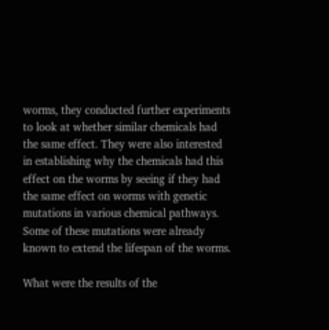worms, they conducted further experiments to look at whether similar chemicals had the same effect. They were also interested in establishing why the chemicals had this effect on the worms by seeing if they had the same effect on worms with genetic mutations in various chemical pathways. Some of these mutations were already known to extend the lifespan of the worms.

What were the results of the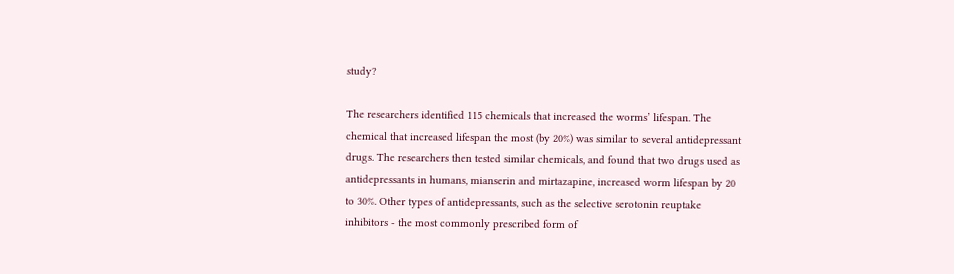study?

The researchers identified 115 chemicals that increased the worms’ lifespan. The chemical that increased lifespan the most (by 20%) was similar to several antidepressant drugs. The researchers then tested similar chemicals, and found that two drugs used as antidepressants in humans, mianserin and mirtazapine, increased worm lifespan by 20 to 30%. Other types of antidepressants, such as the selective serotonin reuptake inhibitors - the most commonly prescribed form of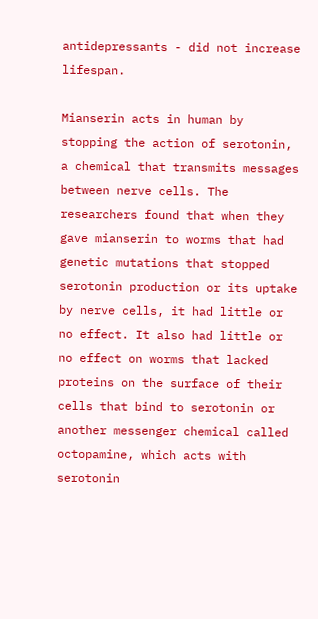antidepressants - did not increase lifespan.

Mianserin acts in human by stopping the action of serotonin, a chemical that transmits messages between nerve cells. The researchers found that when they gave mianserin to worms that had genetic mutations that stopped serotonin production or its uptake by nerve cells, it had little or no effect. It also had little or no effect on worms that lacked proteins on the surface of their cells that bind to serotonin or another messenger chemical called octopamine, which acts with serotonin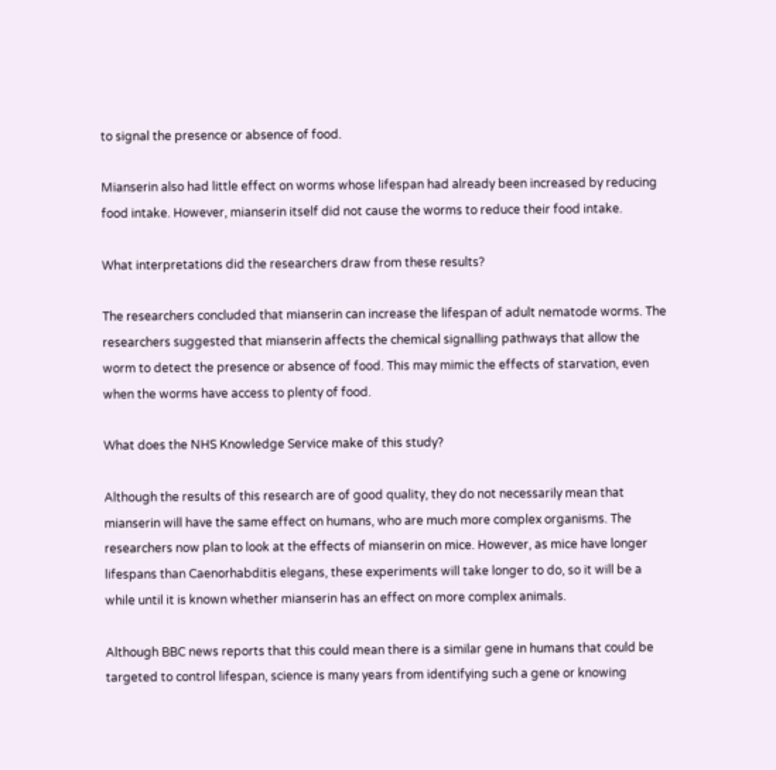to signal the presence or absence of food.

Mianserin also had little effect on worms whose lifespan had already been increased by reducing food intake. However, mianserin itself did not cause the worms to reduce their food intake.

What interpretations did the researchers draw from these results?

The researchers concluded that mianserin can increase the lifespan of adult nematode worms. The researchers suggested that mianserin affects the chemical signalling pathways that allow the worm to detect the presence or absence of food. This may mimic the effects of starvation, even when the worms have access to plenty of food.

What does the NHS Knowledge Service make of this study?

Although the results of this research are of good quality, they do not necessarily mean that mianserin will have the same effect on humans, who are much more complex organisms. The researchers now plan to look at the effects of mianserin on mice. However, as mice have longer lifespans than Caenorhabditis elegans, these experiments will take longer to do, so it will be a while until it is known whether mianserin has an effect on more complex animals.

Although BBC news reports that this could mean there is a similar gene in humans that could be targeted to control lifespan, science is many years from identifying such a gene or knowing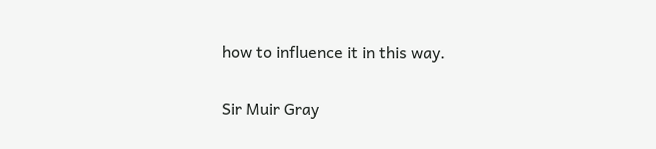how to influence it in this way.

Sir Muir Gray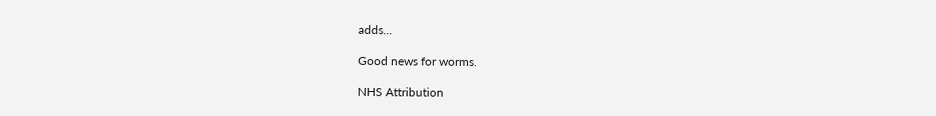adds...

Good news for worms.

NHS Attribution